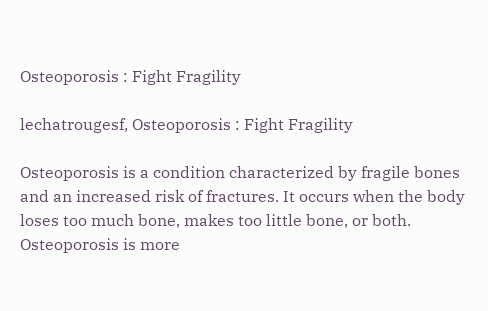Osteoporosis : Fight Fragility

lechatrougesf, Osteoporosis : Fight Fragility

Osteoporosis is a condition characterized by fragile bones and an increased risk of fractures. It occurs when the body loses too much bone, makes too little bone, or both. Osteoporosis is more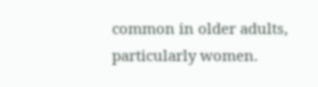common in older adults, particularly women.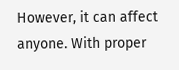However, it can affect anyone. With proper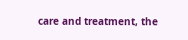care and treatment, the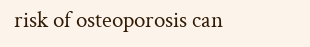risk of osteoporosis can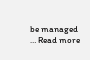be managed … Read more